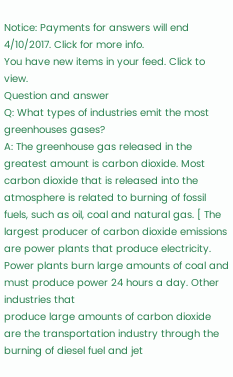Notice: Payments for answers will end 4/10/2017. Click for more info.
You have new items in your feed. Click to view.
Question and answer
Q: What types of industries emit the most greenhouses gases?
A: The greenhouse gas released in the greatest amount is carbon dioxide. Most carbon dioxide that is released into the atmosphere is related to burning of fossil fuels, such as oil, coal and natural gas. [ The largest producer of carbon dioxide emissions are power plants that produce electricity. Power plants burn large amounts of coal and must produce power 24 hours a day. Other industries that
produce large amounts of carbon dioxide are the transportation industry through the burning of diesel fuel and jet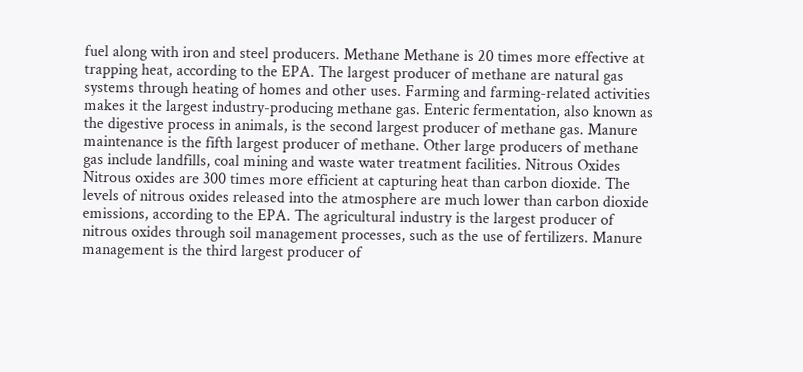fuel along with iron and steel producers. Methane Methane is 20 times more effective at trapping heat, according to the EPA. The largest producer of methane are natural gas systems through heating of homes and other uses. Farming and farming-related activities makes it the largest industry-producing methane gas. Enteric fermentation, also known as the digestive process in animals, is the second largest producer of methane gas. Manure maintenance is the fifth largest producer of methane. Other large producers of methane gas include landfills, coal mining and waste water treatment facilities. Nitrous Oxides Nitrous oxides are 300 times more efficient at capturing heat than carbon dioxide. The levels of nitrous oxides released into the atmosphere are much lower than carbon dioxide emissions, according to the EPA. The agricultural industry is the largest producer of nitrous oxides through soil management processes, such as the use of fertilizers. Manure management is the third largest producer of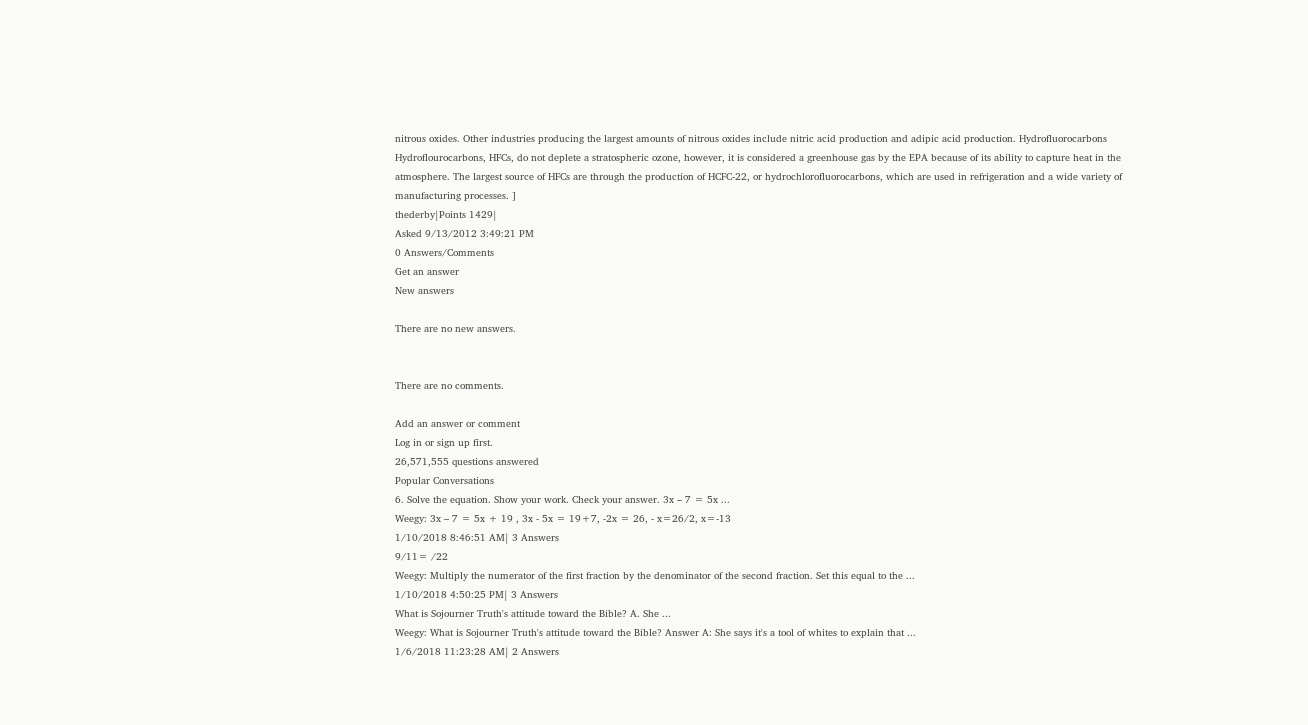nitrous oxides. Other industries producing the largest amounts of nitrous oxides include nitric acid production and adipic acid production. Hydrofluorocarbons Hydroflourocarbons, HFCs, do not deplete a stratospheric ozone, however, it is considered a greenhouse gas by the EPA because of its ability to capture heat in the atmosphere. The largest source of HFCs are through the production of HCFC-22, or hydrochlorofluorocarbons, which are used in refrigeration and a wide variety of manufacturing processes. ]
thederby|Points 1429|
Asked 9/13/2012 3:49:21 PM
0 Answers/Comments
Get an answer
New answers

There are no new answers.


There are no comments.

Add an answer or comment
Log in or sign up first.
26,571,555 questions answered
Popular Conversations
6. Solve the equation. Show your work. Check your answer. 3x – 7 = 5x ...
Weegy: 3x – 7 = 5x + 19 , 3x - 5x = 19+7, -2x = 26, - x=26/2, x=-13
1/10/2018 8:46:51 AM| 3 Answers
9/11= /22
Weegy: Multiply the numerator of the first fraction by the denominator of the second fraction. Set this equal to the ...
1/10/2018 4:50:25 PM| 3 Answers
What is Sojourner Truth's attitude toward the Bible? A. She ...
Weegy: What is Sojourner Truth's attitude toward the Bible? Answer A: She says it's a tool of whites to explain that ...
1/6/2018 11:23:28 AM| 2 Answers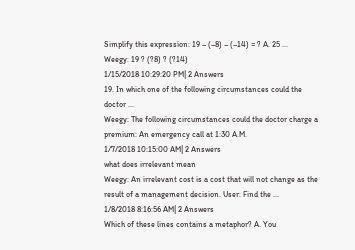Simplify this expression: 19 – (–8) – (–14) = ? A. 25 ...
Weegy: 19 ? (?8) ? (?14)
1/15/2018 10:29:20 PM| 2 Answers
19. In which one of the following circumstances could the doctor ...
Weegy: The following circumstances could the doctor charge a premium: An emergency call at 1:30 A.M.
1/7/2018 10:15:00 AM| 2 Answers
what does irrelevant mean
Weegy: An irrelevant cost is a cost that will not change as the result of a management decision. User: Find the ...
1/8/2018 8:16:56 AM| 2 Answers
Which of these lines contains a metaphor? A. You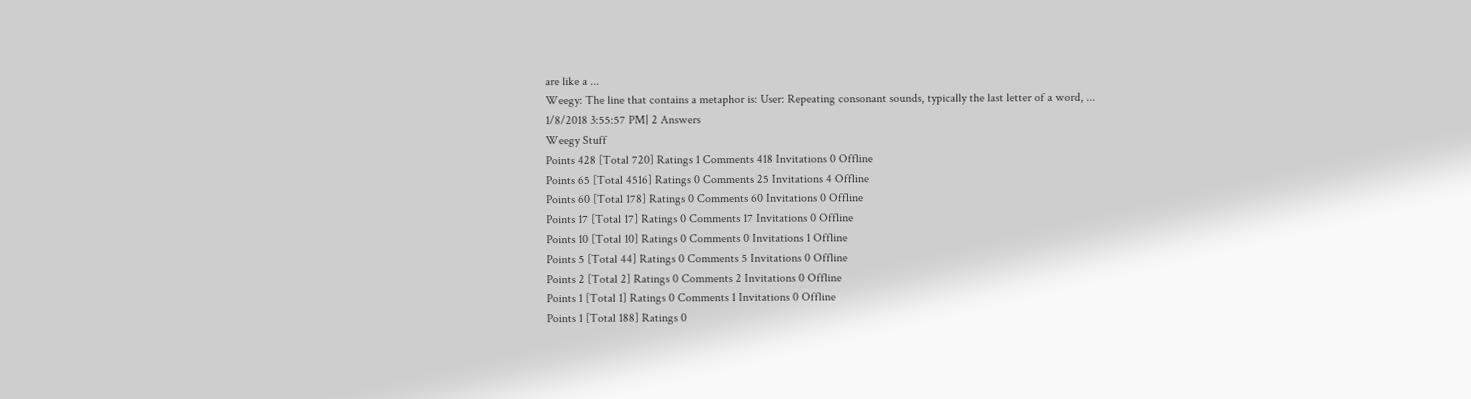are like a ...
Weegy: The line that contains a metaphor is: User: Repeating consonant sounds, typically the last letter of a word, ...
1/8/2018 3:55:57 PM| 2 Answers
Weegy Stuff
Points 428 [Total 720] Ratings 1 Comments 418 Invitations 0 Offline
Points 65 [Total 4516] Ratings 0 Comments 25 Invitations 4 Offline
Points 60 [Total 178] Ratings 0 Comments 60 Invitations 0 Offline
Points 17 [Total 17] Ratings 0 Comments 17 Invitations 0 Offline
Points 10 [Total 10] Ratings 0 Comments 0 Invitations 1 Offline
Points 5 [Total 44] Ratings 0 Comments 5 Invitations 0 Offline
Points 2 [Total 2] Ratings 0 Comments 2 Invitations 0 Offline
Points 1 [Total 1] Ratings 0 Comments 1 Invitations 0 Offline
Points 1 [Total 188] Ratings 0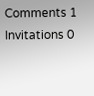Comments 1 Invitations 0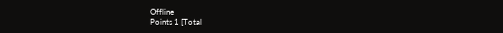Offline
Points 1 [Total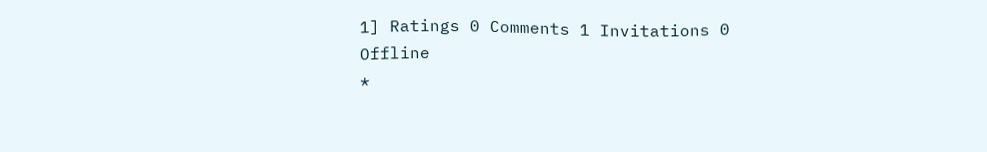1] Ratings 0 Comments 1 Invitations 0 Offline
*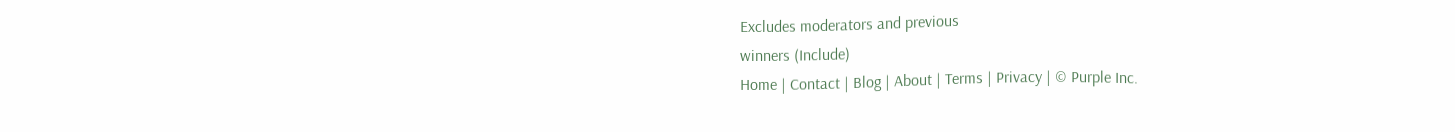Excludes moderators and previous
winners (Include)
Home | Contact | Blog | About | Terms | Privacy | © Purple Inc.